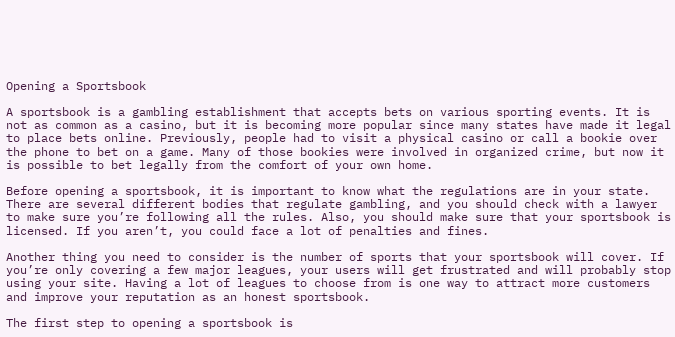Opening a Sportsbook

A sportsbook is a gambling establishment that accepts bets on various sporting events. It is not as common as a casino, but it is becoming more popular since many states have made it legal to place bets online. Previously, people had to visit a physical casino or call a bookie over the phone to bet on a game. Many of those bookies were involved in organized crime, but now it is possible to bet legally from the comfort of your own home.

Before opening a sportsbook, it is important to know what the regulations are in your state. There are several different bodies that regulate gambling, and you should check with a lawyer to make sure you’re following all the rules. Also, you should make sure that your sportsbook is licensed. If you aren’t, you could face a lot of penalties and fines.

Another thing you need to consider is the number of sports that your sportsbook will cover. If you’re only covering a few major leagues, your users will get frustrated and will probably stop using your site. Having a lot of leagues to choose from is one way to attract more customers and improve your reputation as an honest sportsbook.

The first step to opening a sportsbook is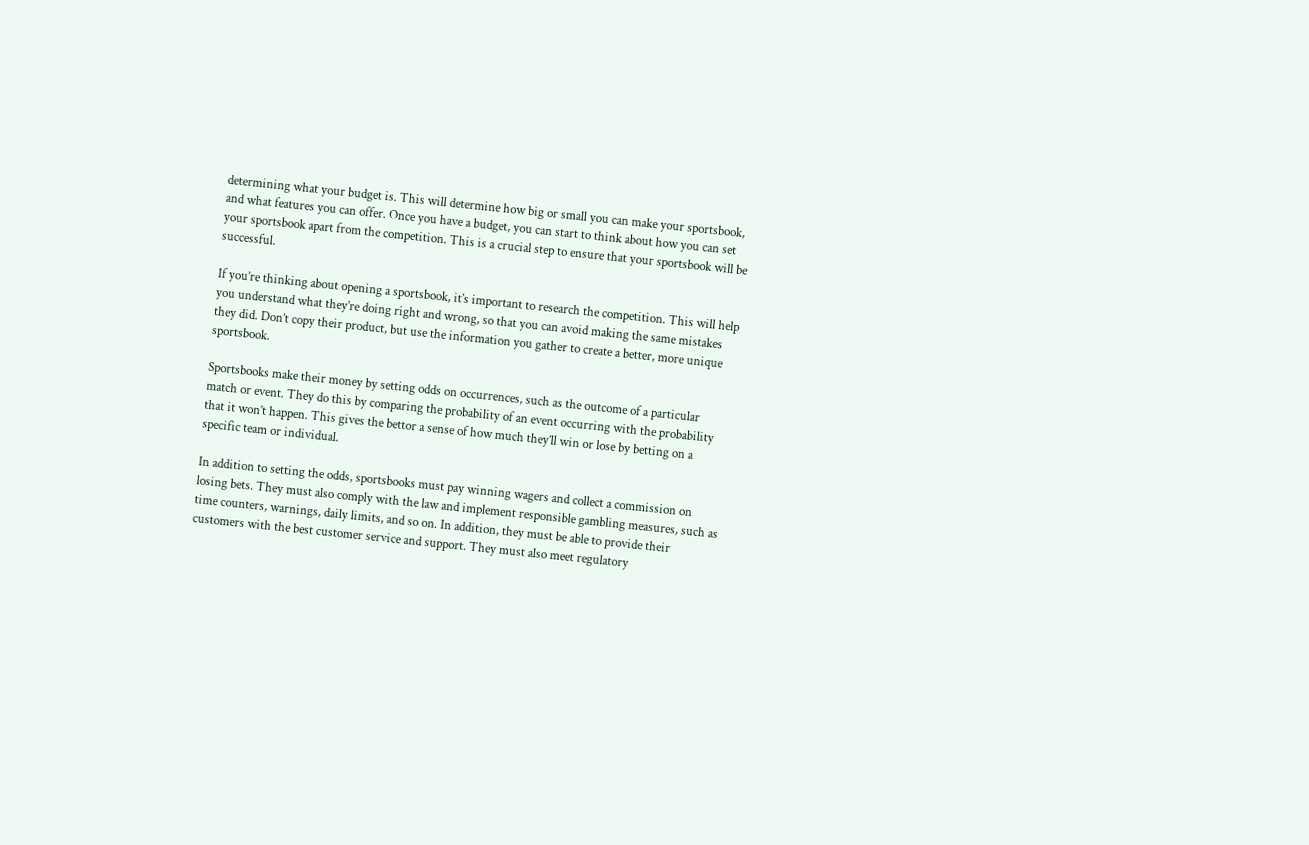determining what your budget is. This will determine how big or small you can make your sportsbook, and what features you can offer. Once you have a budget, you can start to think about how you can set your sportsbook apart from the competition. This is a crucial step to ensure that your sportsbook will be successful.

If you’re thinking about opening a sportsbook, it’s important to research the competition. This will help you understand what they’re doing right and wrong, so that you can avoid making the same mistakes they did. Don’t copy their product, but use the information you gather to create a better, more unique sportsbook.

Sportsbooks make their money by setting odds on occurrences, such as the outcome of a particular match or event. They do this by comparing the probability of an event occurring with the probability that it won’t happen. This gives the bettor a sense of how much they’ll win or lose by betting on a specific team or individual.

In addition to setting the odds, sportsbooks must pay winning wagers and collect a commission on losing bets. They must also comply with the law and implement responsible gambling measures, such as time counters, warnings, daily limits, and so on. In addition, they must be able to provide their customers with the best customer service and support. They must also meet regulatory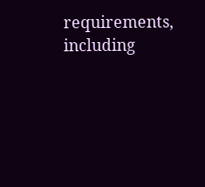requirements, including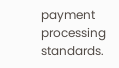payment processing standards.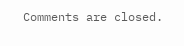Comments are closed.